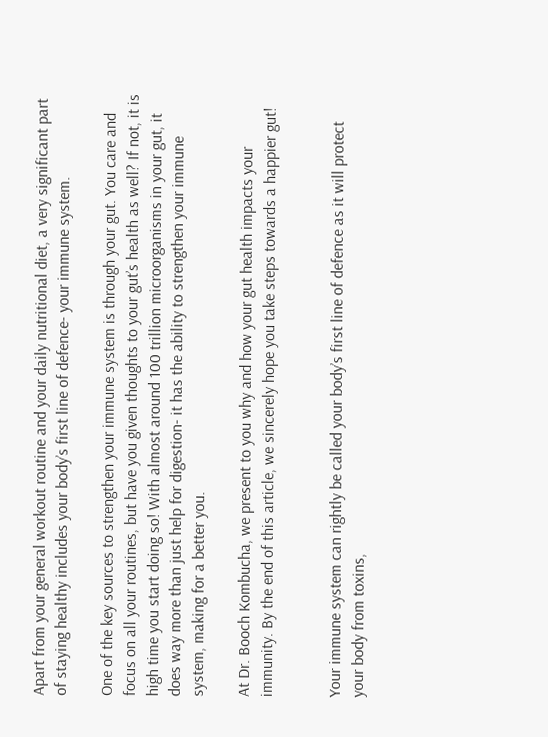Apart from your general workout routine and your daily nutritional diet, a very significant part of staying healthy includes your body’s first line of defence- your immune system.

One of the key sources to strengthen your immune system is through your gut. You care and focus on all your routines, but have you given thoughts to your gut’s health as well? If not, it is high time you start doing so! With almost around 100 trillion microorganisms in your gut, it does way more than just help for digestion- it has the ability to strengthen your immune system, making for a better you.

At Dr. Booch Kombucha, we present to you why and how your gut health impacts your immunity. By the end of this article, we sincerely hope you take steps towards a happier gut!


Your immune system can rightly be called your body’s first line of defence as it will protect your body from toxins,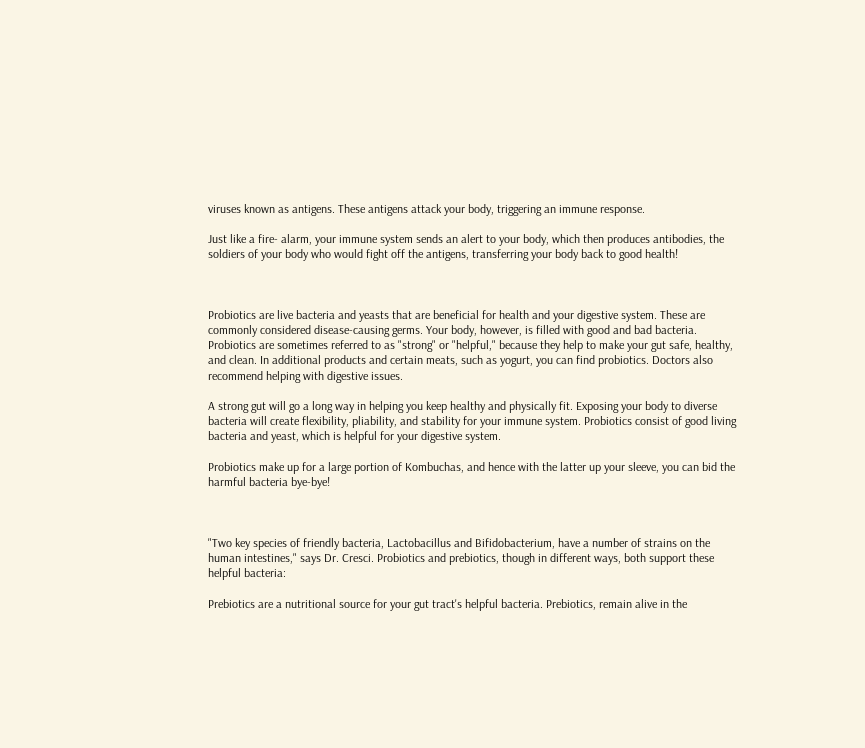viruses known as antigens. These antigens attack your body, triggering an immune response.

Just like a fire- alarm, your immune system sends an alert to your body, which then produces antibodies, the soldiers of your body who would fight off the antigens, transferring your body back to good health!



Probiotics are live bacteria and yeasts that are beneficial for health and your digestive system. These are commonly considered disease-causing germs. Your body, however, is filled with good and bad bacteria. Probiotics are sometimes referred to as "strong" or "helpful," because they help to make your gut safe, healthy, and clean. In additional products and certain meats, such as yogurt, you can find probiotics. Doctors also recommend helping with digestive issues.

A strong gut will go a long way in helping you keep healthy and physically fit. Exposing your body to diverse bacteria will create flexibility, pliability, and stability for your immune system. Probiotics consist of good living bacteria and yeast, which is helpful for your digestive system.

Probiotics make up for a large portion of Kombuchas, and hence with the latter up your sleeve, you can bid the harmful bacteria bye-bye!



"Two key species of friendly bacteria, Lactobacillus and Bifidobacterium, have a number of strains on the human intestines," says Dr. Cresci. Probiotics and prebiotics, though in different ways, both support these helpful bacteria:

Prebiotics are a nutritional source for your gut tract's helpful bacteria. Prebiotics, remain alive in the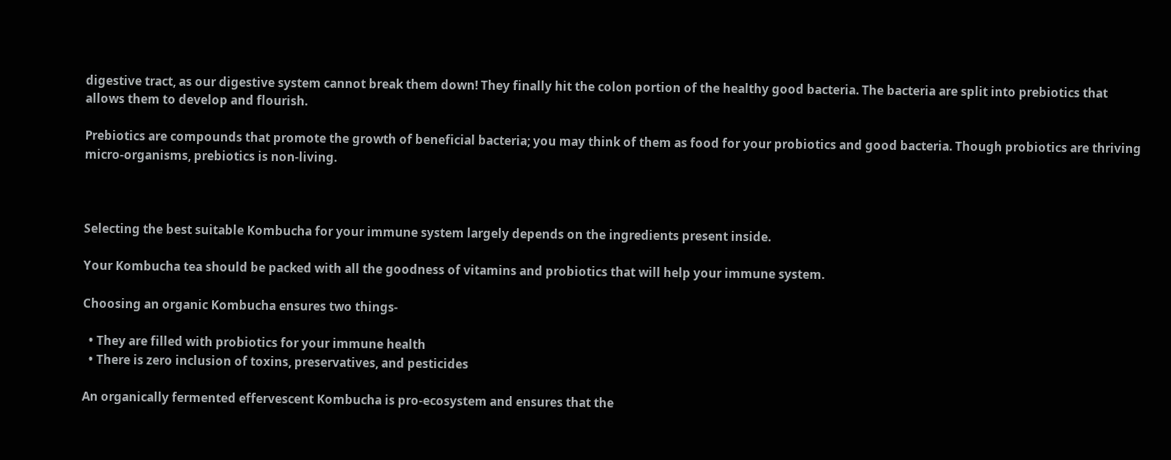digestive tract, as our digestive system cannot break them down! They finally hit the colon portion of the healthy good bacteria. The bacteria are split into prebiotics that allows them to develop and flourish.

Prebiotics are compounds that promote the growth of beneficial bacteria; you may think of them as food for your probiotics and good bacteria. Though probiotics are thriving micro-organisms, prebiotics is non-living.



Selecting the best suitable Kombucha for your immune system largely depends on the ingredients present inside.

Your Kombucha tea should be packed with all the goodness of vitamins and probiotics that will help your immune system.

Choosing an organic Kombucha ensures two things-

  • They are filled with probiotics for your immune health
  • There is zero inclusion of toxins, preservatives, and pesticides

An organically fermented effervescent Kombucha is pro-ecosystem and ensures that the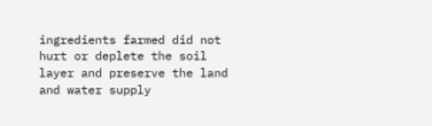ingredients farmed did not hurt or deplete the soil layer and preserve the land and water supply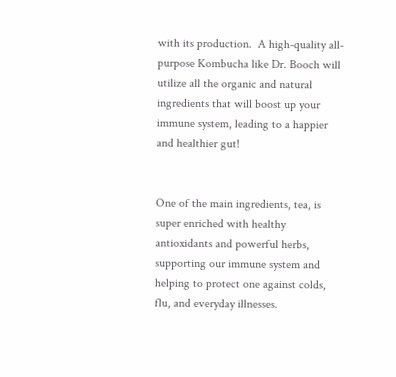with its production.  A high-quality all-purpose Kombucha like Dr. Booch will utilize all the organic and natural ingredients that will boost up your immune system, leading to a happier and healthier gut!


One of the main ingredients, tea, is super enriched with healthy antioxidants and powerful herbs, supporting our immune system and helping to protect one against colds, flu, and everyday illnesses.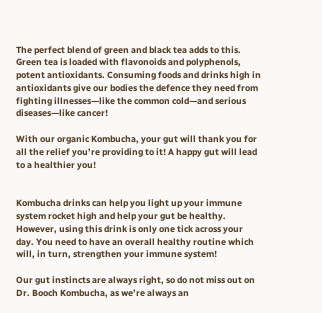The perfect blend of green and black tea adds to this. Green tea is loaded with flavonoids and polyphenols, potent antioxidants. Consuming foods and drinks high in antioxidants give our bodies the defence they need from fighting illnesses—like the common cold—and serious diseases—like cancer!

With our organic Kombucha, your gut will thank you for all the relief you’re providing to it! A happy gut will lead to a healthier you!


Kombucha drinks can help you light up your immune system rocket high and help your gut be healthy. However, using this drink is only one tick across your day. You need to have an overall healthy routine which will, in turn, strengthen your immune system!

Our gut instincts are always right, so do not miss out on Dr. Booch Kombucha, as we’re always an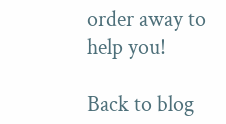order away to help you!

Back to blog